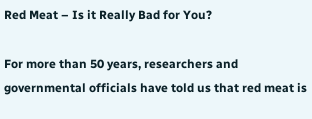Red Meat – Is it Really Bad for You?

For more than 50 years, researchers and governmental officials have told us that red meat is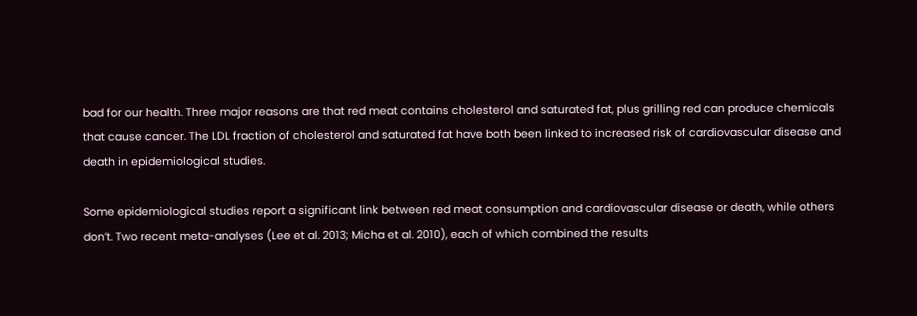bad for our health. Three major reasons are that red meat contains cholesterol and saturated fat, plus grilling red can produce chemicals that cause cancer. The LDL fraction of cholesterol and saturated fat have both been linked to increased risk of cardiovascular disease and death in epidemiological studies.

Some epidemiological studies report a significant link between red meat consumption and cardiovascular disease or death, while others don’t. Two recent meta-analyses (Lee et al. 2013; Micha et al. 2010), each of which combined the results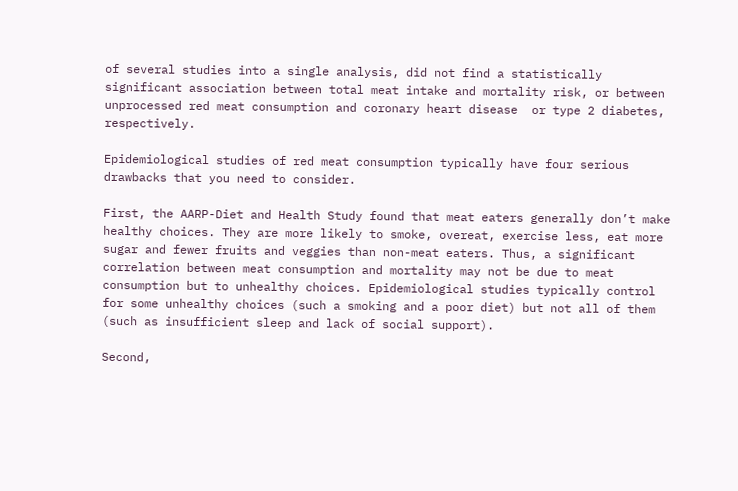of several studies into a single analysis, did not find a statistically significant association between total meat intake and mortality risk, or between unprocessed red meat consumption and coronary heart disease  or type 2 diabetes, respectively.

Epidemiological studies of red meat consumption typically have four serious drawbacks that you need to consider.

First, the AARP-Diet and Health Study found that meat eaters generally don’t make healthy choices. They are more likely to smoke, overeat, exercise less, eat more sugar and fewer fruits and veggies than non-meat eaters. Thus, a significant correlation between meat consumption and mortality may not be due to meat consumption but to unhealthy choices. Epidemiological studies typically control for some unhealthy choices (such a smoking and a poor diet) but not all of them (such as insufficient sleep and lack of social support).

Second,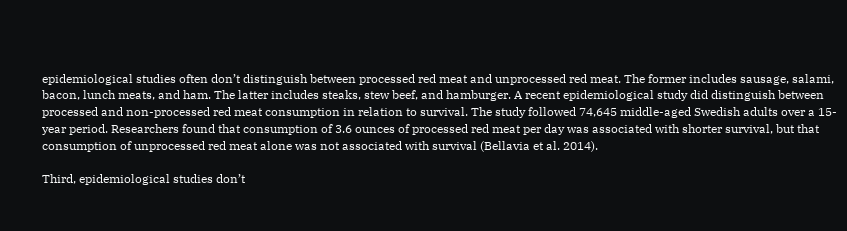epidemiological studies often don’t distinguish between processed red meat and unprocessed red meat. The former includes sausage, salami, bacon, lunch meats, and ham. The latter includes steaks, stew beef, and hamburger. A recent epidemiological study did distinguish between processed and non-processed red meat consumption in relation to survival. The study followed 74,645 middle-aged Swedish adults over a 15-year period. Researchers found that consumption of 3.6 ounces of processed red meat per day was associated with shorter survival, but that consumption of unprocessed red meat alone was not associated with survival (Bellavia et al. 2014).

Third, epidemiological studies don’t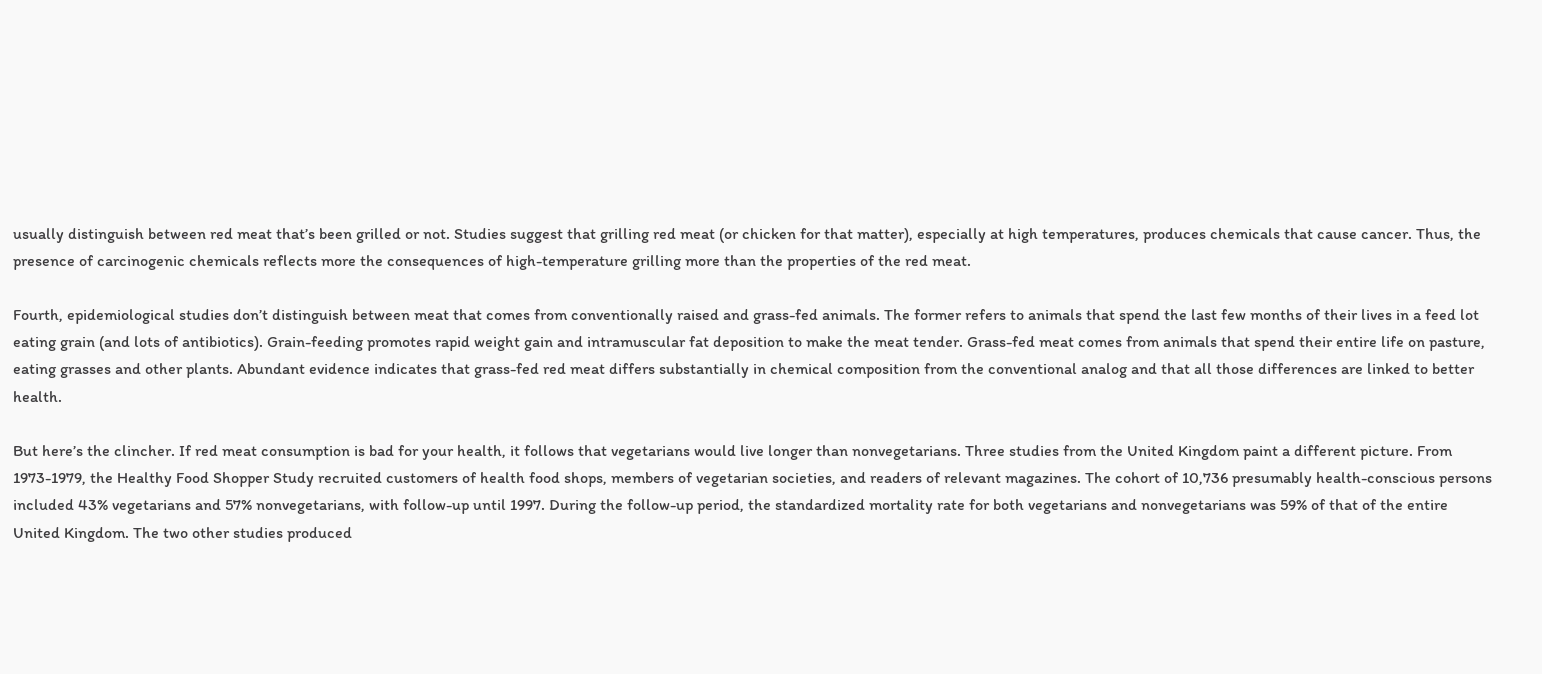usually distinguish between red meat that’s been grilled or not. Studies suggest that grilling red meat (or chicken for that matter), especially at high temperatures, produces chemicals that cause cancer. Thus, the presence of carcinogenic chemicals reflects more the consequences of high-temperature grilling more than the properties of the red meat.

Fourth, epidemiological studies don’t distinguish between meat that comes from conventionally raised and grass-fed animals. The former refers to animals that spend the last few months of their lives in a feed lot eating grain (and lots of antibiotics). Grain-feeding promotes rapid weight gain and intramuscular fat deposition to make the meat tender. Grass-fed meat comes from animals that spend their entire life on pasture, eating grasses and other plants. Abundant evidence indicates that grass-fed red meat differs substantially in chemical composition from the conventional analog and that all those differences are linked to better health.

But here’s the clincher. If red meat consumption is bad for your health, it follows that vegetarians would live longer than nonvegetarians. Three studies from the United Kingdom paint a different picture. From 1973-1979, the Healthy Food Shopper Study recruited customers of health food shops, members of vegetarian societies, and readers of relevant magazines. The cohort of 10,736 presumably health-conscious persons included 43% vegetarians and 57% nonvegetarians, with follow-up until 1997. During the follow-up period, the standardized mortality rate for both vegetarians and nonvegetarians was 59% of that of the entire United Kingdom. The two other studies produced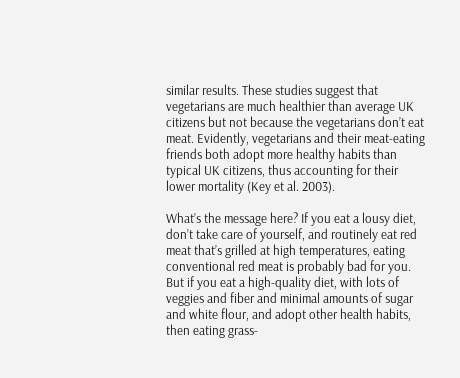similar results. These studies suggest that vegetarians are much healthier than average UK citizens but not because the vegetarians don’t eat meat. Evidently, vegetarians and their meat-eating friends both adopt more healthy habits than typical UK citizens, thus accounting for their lower mortality (Key et al. 2003).

What’s the message here? If you eat a lousy diet, don’t take care of yourself, and routinely eat red meat that’s grilled at high temperatures, eating conventional red meat is probably bad for you. But if you eat a high-quality diet, with lots of veggies and fiber and minimal amounts of sugar and white flour, and adopt other health habits, then eating grass-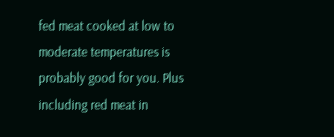fed meat cooked at low to moderate temperatures is probably good for you. Plus including red meat in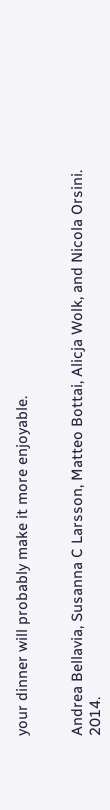your dinner will probably make it more enjoyable.


Andrea Bellavia, Susanna C Larsson, Matteo Bottai, Alicja Wolk, and Nicola Orsini. 2014.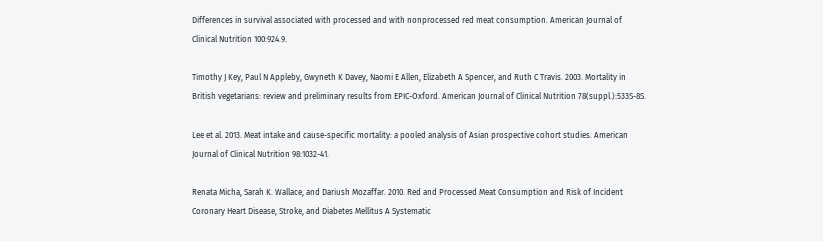Differences in survival associated with processed and with nonprocessed red meat consumption. American Journal of Clinical Nutrition 100:924.9.

Timothy J Key, Paul N Appleby, Gwyneth K Davey, Naomi E Allen, Elizabeth A Spencer, and Ruth C Travis. 2003. Mortality in British vegetarians: review and preliminary results from EPIC-Oxford. American Journal of Clinical Nutrition 78(suppl.):533S-8S.

Lee et al. 2013. Meat intake and cause-specific mortality: a pooled analysis of Asian prospective cohort studies. American Journal of Clinical Nutrition 98:1032-41.

Renata Micha, Sarah K. Wallace, and Dariush Mozaffar. 2010. Red and Processed Meat Consumption and Risk of Incident Coronary Heart Disease, Stroke, and Diabetes Mellitus A Systematic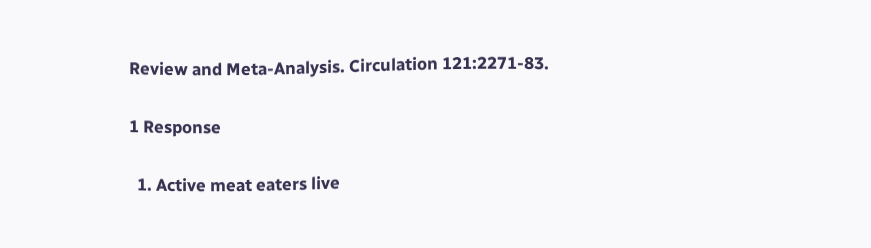Review and Meta-Analysis. Circulation 121:2271-83.

1 Response

  1. Active meat eaters live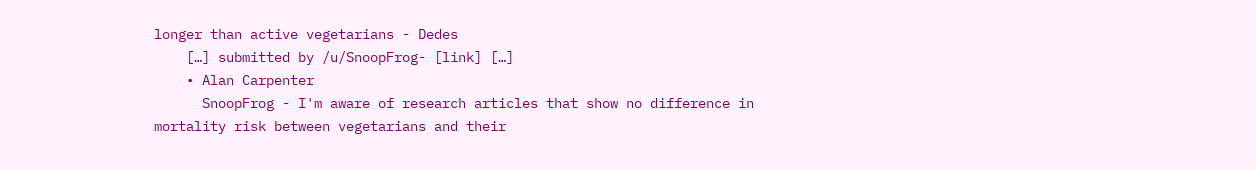longer than active vegetarians - Dedes
    […] submitted by /u/SnoopFrog- [link] […]
    • Alan Carpenter
      SnoopFrog - I'm aware of research articles that show no difference in mortality risk between vegetarians and their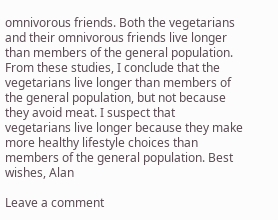omnivorous friends. Both the vegetarians and their omnivorous friends live longer than members of the general population. From these studies, I conclude that the vegetarians live longer than members of the general population, but not because they avoid meat. I suspect that vegetarians live longer because they make more healthy lifestyle choices than members of the general population. Best wishes, Alan

Leave a comment